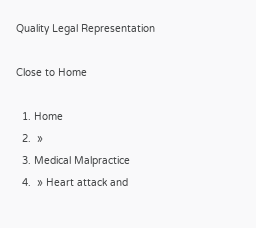Quality Legal Representation

Close to Home

  1. Home
  2.  »
  3. Medical Malpractice
  4.  » Heart attack and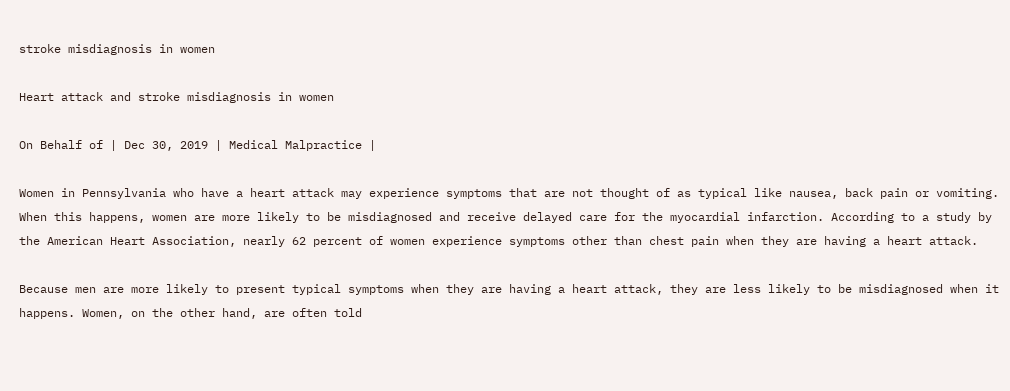stroke misdiagnosis in women

Heart attack and stroke misdiagnosis in women

On Behalf of | Dec 30, 2019 | Medical Malpractice |

Women in Pennsylvania who have a heart attack may experience symptoms that are not thought of as typical like nausea, back pain or vomiting. When this happens, women are more likely to be misdiagnosed and receive delayed care for the myocardial infarction. According to a study by the American Heart Association, nearly 62 percent of women experience symptoms other than chest pain when they are having a heart attack.

Because men are more likely to present typical symptoms when they are having a heart attack, they are less likely to be misdiagnosed when it happens. Women, on the other hand, are often told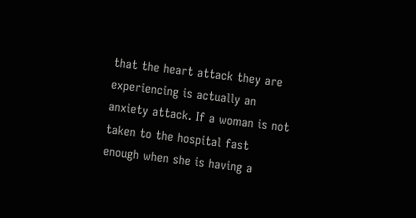that the heart attack they are experiencing is actually an anxiety attack. If a woman is not taken to the hospital fast enough when she is having a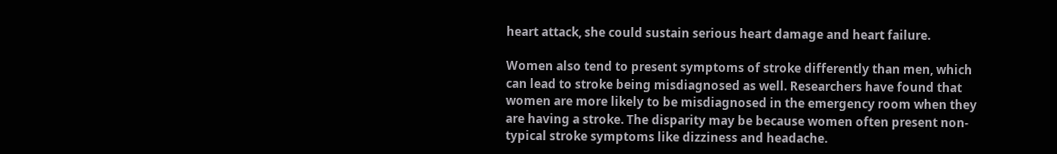heart attack, she could sustain serious heart damage and heart failure.

Women also tend to present symptoms of stroke differently than men, which can lead to stroke being misdiagnosed as well. Researchers have found that women are more likely to be misdiagnosed in the emergency room when they are having a stroke. The disparity may be because women often present non-typical stroke symptoms like dizziness and headache.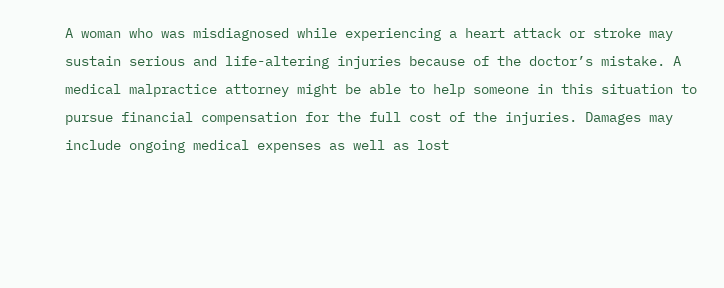A woman who was misdiagnosed while experiencing a heart attack or stroke may sustain serious and life-altering injuries because of the doctor’s mistake. A medical malpractice attorney might be able to help someone in this situation to pursue financial compensation for the full cost of the injuries. Damages may include ongoing medical expenses as well as lost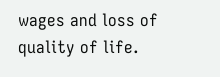wages and loss of quality of life.